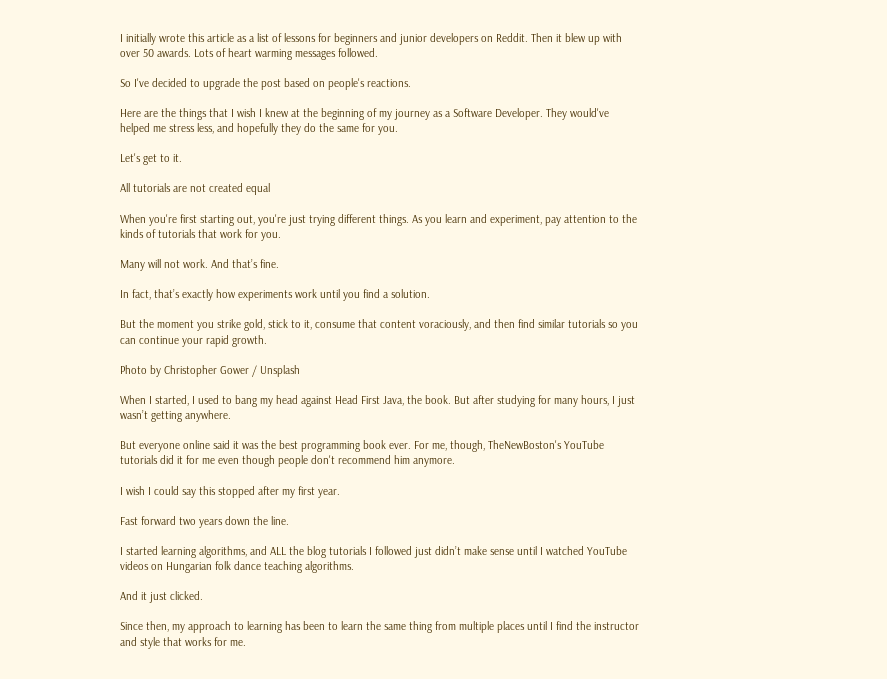I initially wrote this article as a list of lessons for beginners and junior developers on Reddit. Then it blew up with over 50 awards. Lots of heart warming messages followed.

So I've decided to upgrade the post based on people's reactions.

Here are the things that I wish I knew at the beginning of my journey as a Software Developer. They would've helped me stress less, and hopefully they do the same for you.

Let's get to it.

All tutorials are not created equal

When you're first starting out, you're just trying different things. As you learn and experiment, pay attention to the kinds of tutorials that work for you.

Many will not work. And that’s fine.

In fact, that’s exactly how experiments work until you find a solution.

But the moment you strike gold, stick to it, consume that content voraciously, and then find similar tutorials so you can continue your rapid growth.

Photo by Christopher Gower / Unsplash

When I started, I used to bang my head against Head First Java, the book. But after studying for many hours, I just wasn’t getting anywhere.

But everyone online said it was the best programming book ever. For me, though, TheNewBoston's YouTube tutorials did it for me even though people don't recommend him anymore.

I wish I could say this stopped after my first year.

Fast forward two years down the line.

I started learning algorithms, and ALL the blog tutorials I followed just didn’t make sense until I watched YouTube videos on Hungarian folk dance teaching algorithms.

And it just clicked.

Since then, my approach to learning has been to learn the same thing from multiple places until I find the instructor and style that works for me.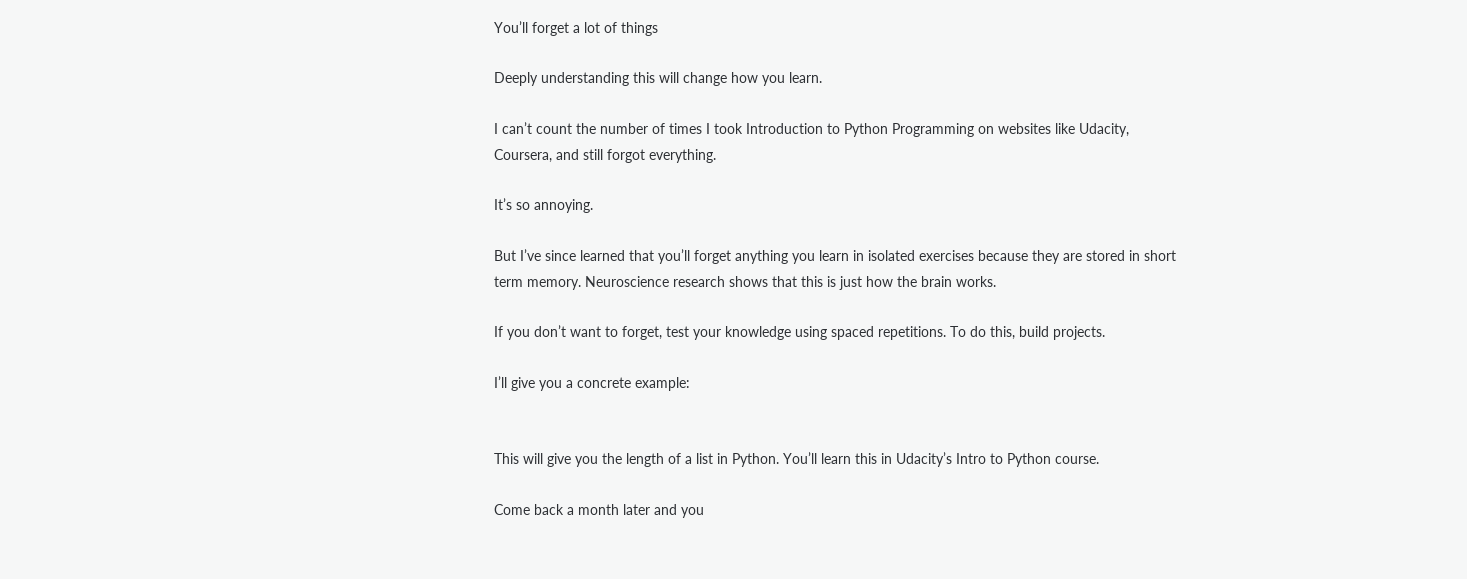You’ll forget a lot of things

Deeply understanding this will change how you learn.

I can’t count the number of times I took Introduction to Python Programming on websites like Udacity, Coursera, and still forgot everything.

It’s so annoying.

But I’ve since learned that you’ll forget anything you learn in isolated exercises because they are stored in short term memory. Neuroscience research shows that this is just how the brain works.

If you don’t want to forget, test your knowledge using spaced repetitions. To do this, build projects.

I’ll give you a concrete example:


This will give you the length of a list in Python. You’ll learn this in Udacity’s Intro to Python course.

Come back a month later and you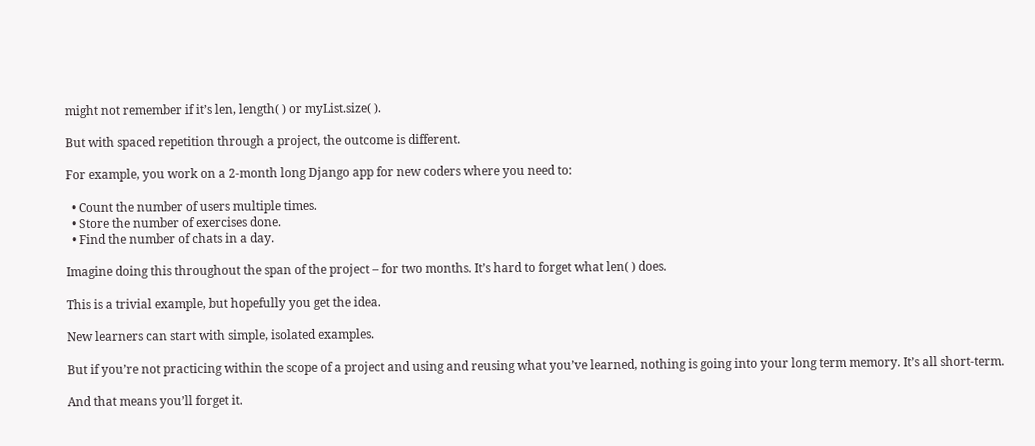might not remember if it’s len, length( ) or myList.size( ).

But with spaced repetition through a project, the outcome is different.

For example, you work on a 2-month long Django app for new coders where you need to:

  • Count the number of users multiple times.
  • Store the number of exercises done.
  • Find the number of chats in a day.

Imagine doing this throughout the span of the project – for two months. It’s hard to forget what len( ) does.

This is a trivial example, but hopefully you get the idea.

New learners can start with simple, isolated examples.

But if you’re not practicing within the scope of a project and using and reusing what you’ve learned, nothing is going into your long term memory. It’s all short-term.

And that means you’ll forget it.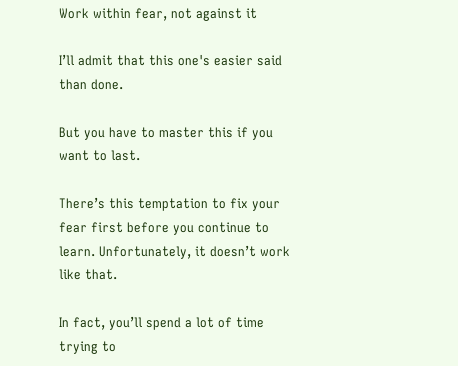Work within fear, not against it

I’ll admit that this one's easier said than done.

But you have to master this if you want to last.

There’s this temptation to fix your fear first before you continue to learn. Unfortunately, it doesn’t work like that.

In fact, you’ll spend a lot of time trying to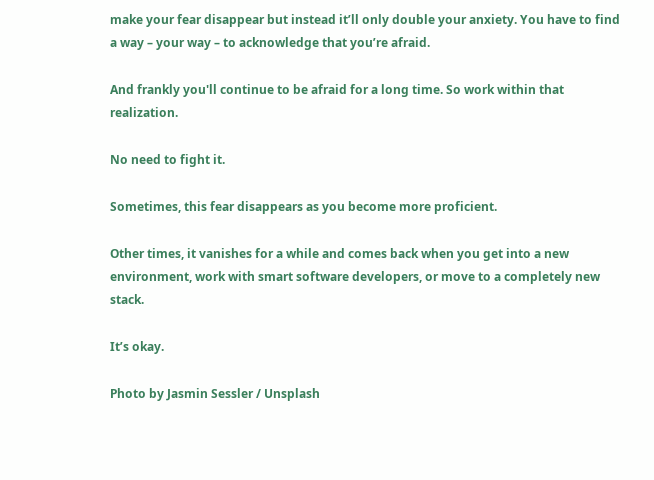make your fear disappear but instead it’ll only double your anxiety. You have to find a way – your way – to acknowledge that you’re afraid.

And frankly you'll continue to be afraid for a long time. So work within that realization.

No need to fight it.

Sometimes, this fear disappears as you become more proficient.

Other times, it vanishes for a while and comes back when you get into a new environment, work with smart software developers, or move to a completely new stack.

It’s okay.

Photo by Jasmin Sessler / Unsplash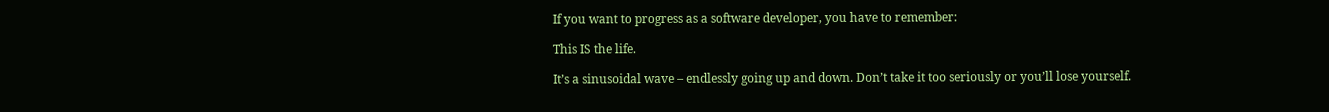If you want to progress as a software developer, you have to remember:

This IS the life.

It’s a sinusoidal wave – endlessly going up and down. Don’t take it too seriously or you’ll lose yourself.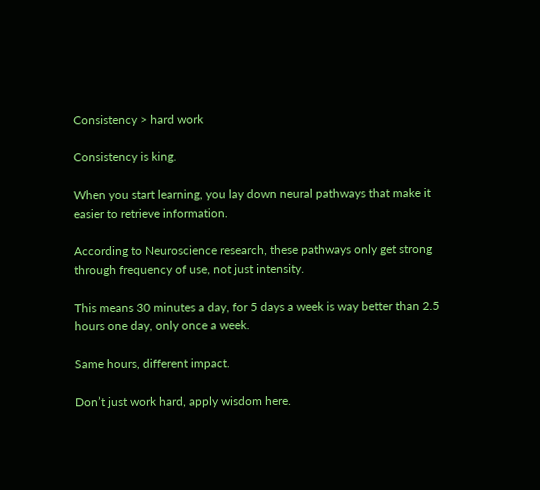Consistency > hard work

Consistency is king.

When you start learning, you lay down neural pathways that make it easier to retrieve information.

According to Neuroscience research, these pathways only get strong through frequency of use, not just intensity.

This means 30 minutes a day, for 5 days a week is way better than 2.5 hours one day, only once a week.

Same hours, different impact.

Don’t just work hard, apply wisdom here.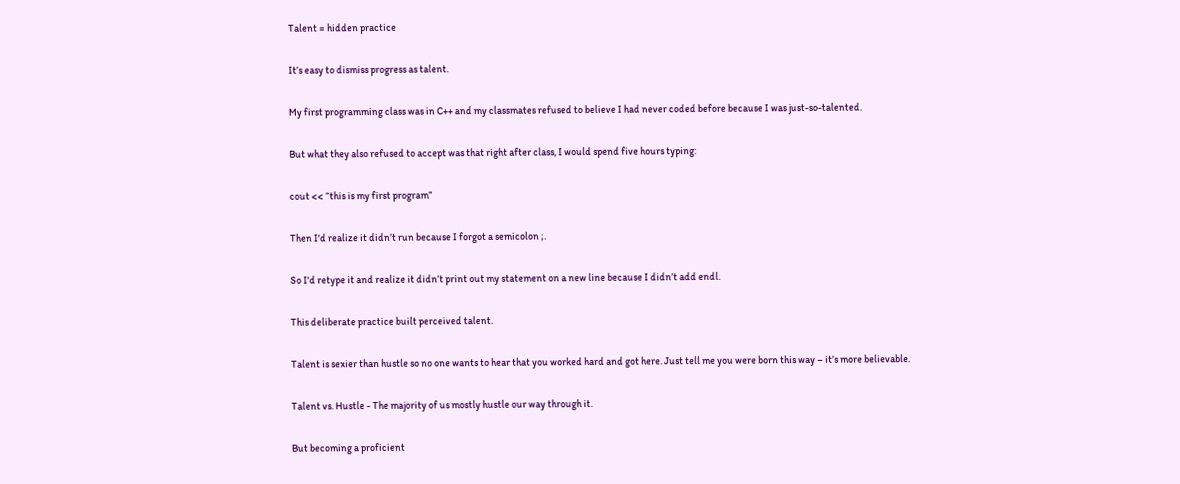Talent = hidden practice

It’s easy to dismiss progress as talent.

My first programming class was in C++ and my classmates refused to believe I had never coded before because I was just-so-talented.

But what they also refused to accept was that right after class, I would spend five hours typing:

cout << “this is my first program”

Then I'd realize it didn’t run because I forgot a semicolon ;.

So I'd retype it and realize it didn’t print out my statement on a new line because I didn’t add endl.

This deliberate practice built perceived talent.

Talent is sexier than hustle so no one wants to hear that you worked hard and got here. Just tell me you were born this way – it’s more believable.

Talent vs. Hustle - The majority of us mostly hustle our way through it.

But becoming a proficient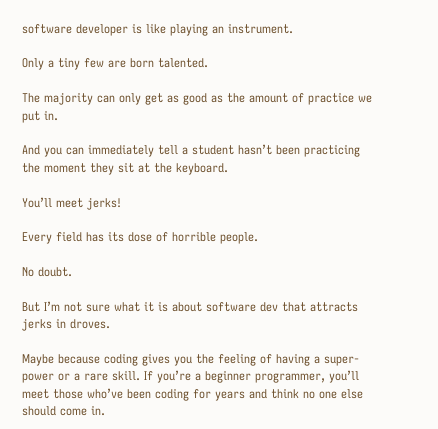software developer is like playing an instrument.

Only a tiny few are born talented.

The majority can only get as good as the amount of practice we put in.

And you can immediately tell a student hasn’t been practicing the moment they sit at the keyboard.

You’ll meet jerks!

Every field has its dose of horrible people.

No doubt.

But I’m not sure what it is about software dev that attracts jerks in droves.

Maybe because coding gives you the feeling of having a super-power or a rare skill. If you’re a beginner programmer, you’ll meet those who’ve been coding for years and think no one else should come in.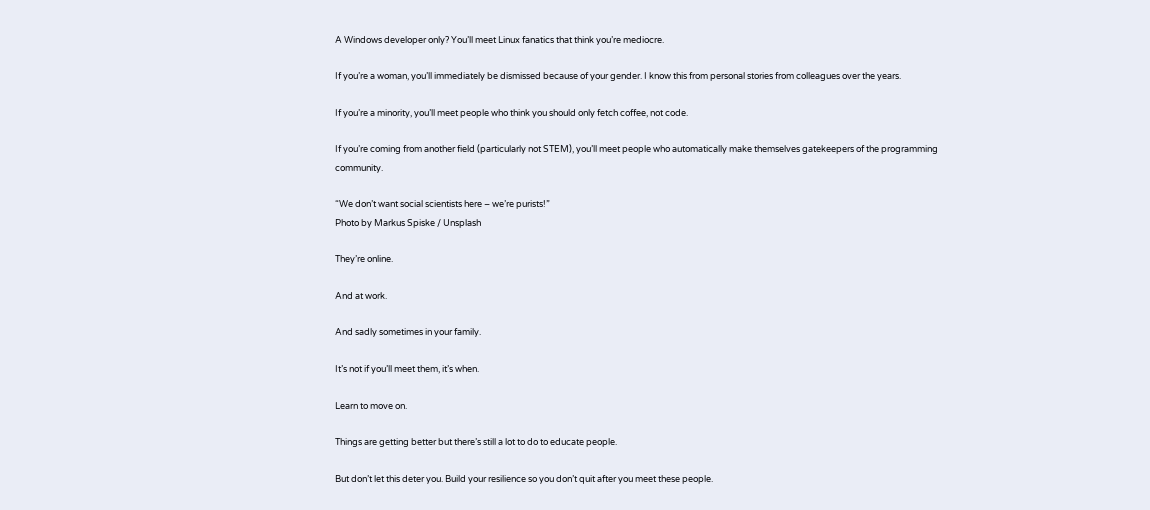A Windows developer only? You’ll meet Linux fanatics that think you’re mediocre.

If you’re a woman, you’ll immediately be dismissed because of your gender. I know this from personal stories from colleagues over the years.

If you’re a minority, you’ll meet people who think you should only fetch coffee, not code.

If you’re coming from another field (particularly not STEM), you’ll meet people who automatically make themselves gatekeepers of the programming community.

“We don’t want social scientists here – we’re purists!”
Photo by Markus Spiske / Unsplash

They’re online.

And at work.

And sadly sometimes in your family.

It’s not if you’ll meet them, it’s when.

Learn to move on.

Things are getting better but there’s still a lot to do to educate people.

But don’t let this deter you. Build your resilience so you don’t quit after you meet these people.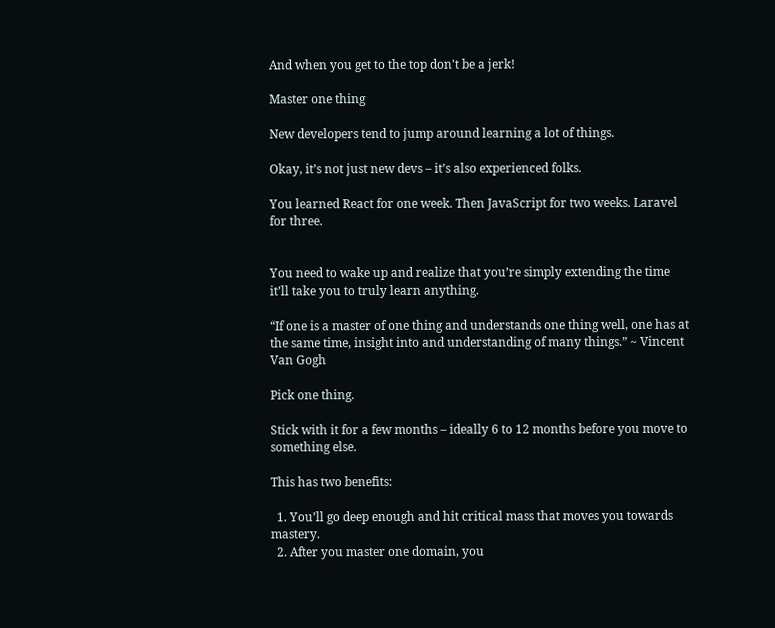And when you get to the top don't be a jerk!

Master one thing

New developers tend to jump around learning a lot of things.

Okay, it’s not just new devs – it’s also experienced folks.

You learned React for one week. Then JavaScript for two weeks. Laravel for three.


You need to wake up and realize that you’re simply extending the time it’ll take you to truly learn anything.

“If one is a master of one thing and understands one thing well, one has at the same time, insight into and understanding of many things.” ~ Vincent Van Gogh

Pick one thing.

Stick with it for a few months – ideally 6 to 12 months before you move to something else.

This has two benefits:

  1. You’ll go deep enough and hit critical mass that moves you towards mastery.
  2. After you master one domain, you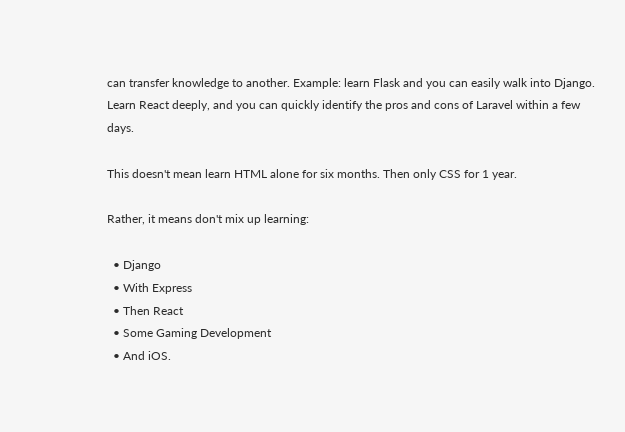can transfer knowledge to another. Example: learn Flask and you can easily walk into Django. Learn React deeply, and you can quickly identify the pros and cons of Laravel within a few days.

This doesn't mean learn HTML alone for six months. Then only CSS for 1 year.

Rather, it means don't mix up learning:

  • Django
  • With Express
  • Then React
  • Some Gaming Development
  • And iOS.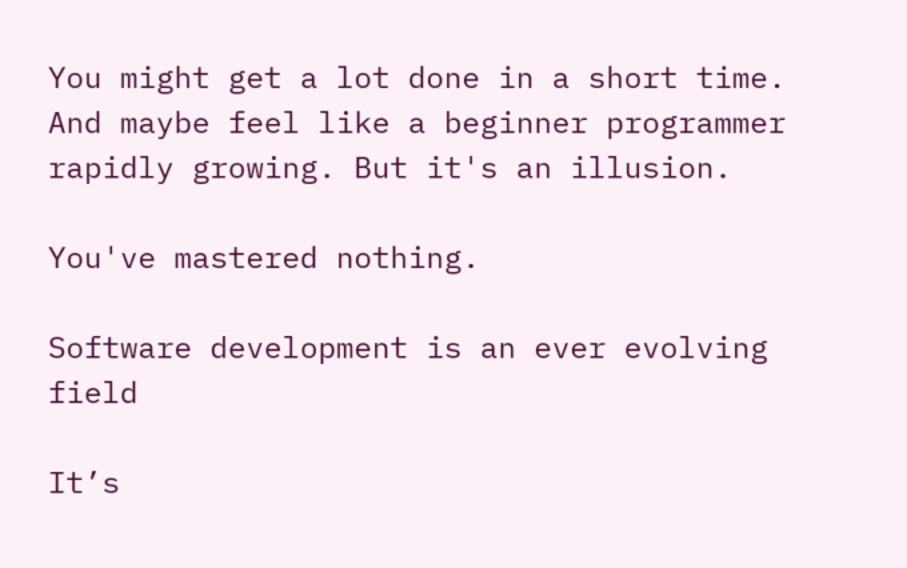You might get a lot done in a short time. And maybe feel like a beginner programmer rapidly growing. But it's an illusion.

You've mastered nothing.

Software development is an ever evolving field

It’s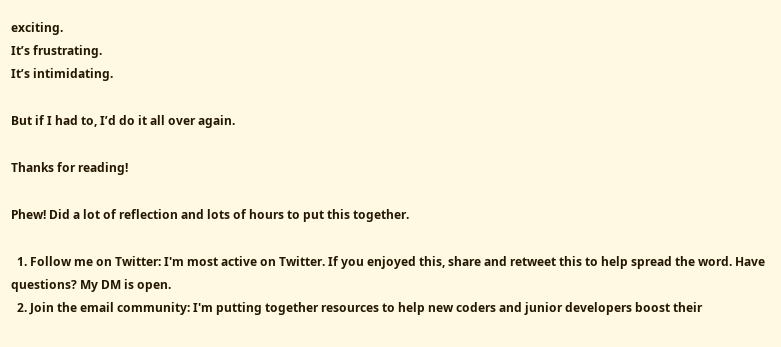exciting.
It’s frustrating.
It’s intimidating.

But if I had to, I’d do it all over again.

Thanks for reading!

Phew! Did a lot of reflection and lots of hours to put this together.

  1. Follow me on Twitter: I'm most active on Twitter. If you enjoyed this, share and retweet this to help spread the word. Have questions? My DM is open.
  2. Join the email community: I'm putting together resources to help new coders and junior developers boost their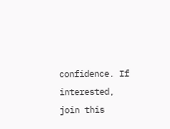confidence. If interested, join this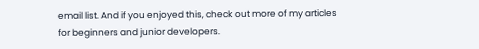email list. And if you enjoyed this, check out more of my articles for beginners and junior developers.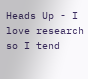Heads Up - I love research so I tend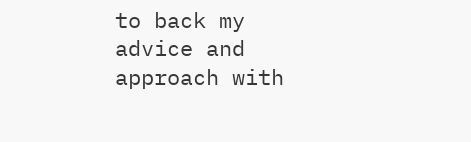to back my advice and approach with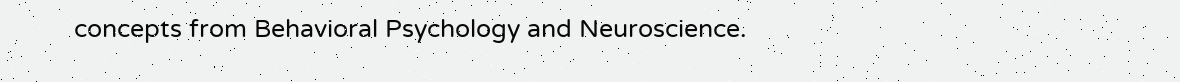concepts from Behavioral Psychology and Neuroscience.